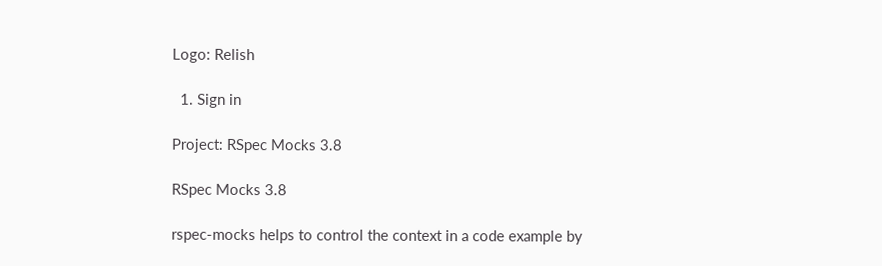Logo: Relish

  1. Sign in

Project: RSpec Mocks 3.8

RSpec Mocks 3.8

rspec-mocks helps to control the context in a code example by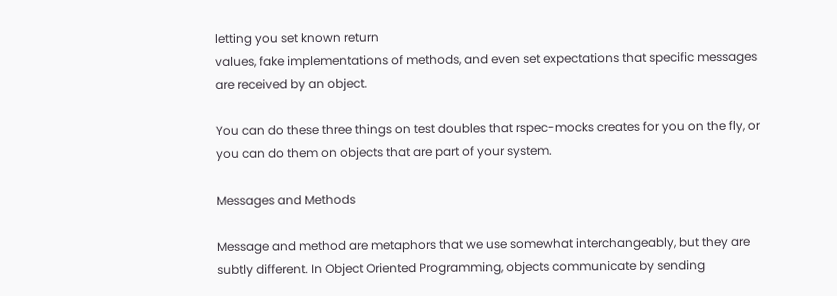letting you set known return
values, fake implementations of methods, and even set expectations that specific messages
are received by an object.

You can do these three things on test doubles that rspec-mocks creates for you on the fly, or
you can do them on objects that are part of your system.

Messages and Methods

Message and method are metaphors that we use somewhat interchangeably, but they are
subtly different. In Object Oriented Programming, objects communicate by sending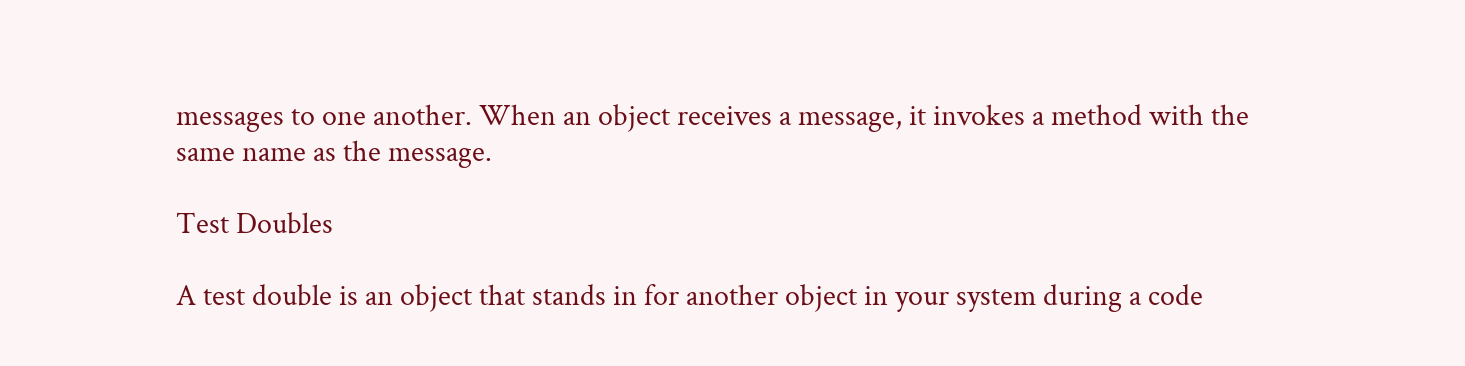messages to one another. When an object receives a message, it invokes a method with the
same name as the message.

Test Doubles

A test double is an object that stands in for another object in your system during a code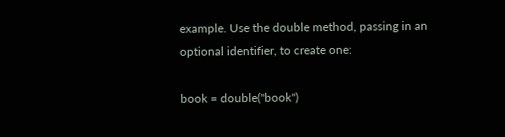example. Use the double method, passing in an optional identifier, to create one:

book = double("book")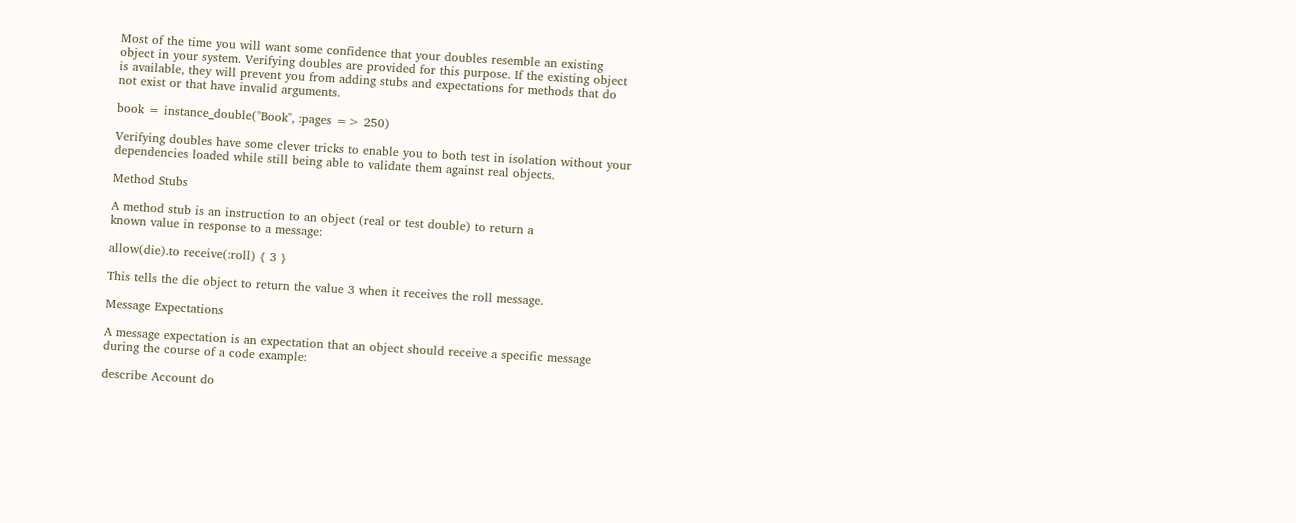Most of the time you will want some confidence that your doubles resemble an existing
object in your system. Verifying doubles are provided for this purpose. If the existing object
is available, they will prevent you from adding stubs and expectations for methods that do
not exist or that have invalid arguments.

book = instance_double("Book", :pages => 250)

Verifying doubles have some clever tricks to enable you to both test in isolation without your
dependencies loaded while still being able to validate them against real objects.

Method Stubs

A method stub is an instruction to an object (real or test double) to return a
known value in response to a message:

allow(die).to receive(:roll) { 3 }

This tells the die object to return the value 3 when it receives the roll message.

Message Expectations

A message expectation is an expectation that an object should receive a specific message
during the course of a code example:

describe Account do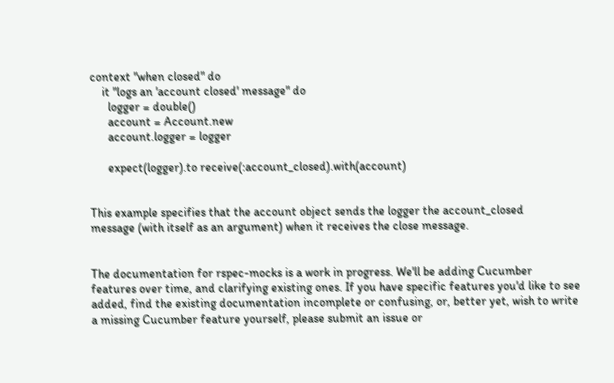context "when closed" do
    it "logs an 'account closed' message" do
      logger = double()
      account = Account.new
      account.logger = logger

      expect(logger).to receive(:account_closed).with(account)


This example specifies that the account object sends the logger the account_closed
message (with itself as an argument) when it receives the close message.


The documentation for rspec-mocks is a work in progress. We'll be adding Cucumber
features over time, and clarifying existing ones. If you have specific features you'd like to see
added, find the existing documentation incomplete or confusing, or, better yet, wish to write
a missing Cucumber feature yourself, please submit an issue or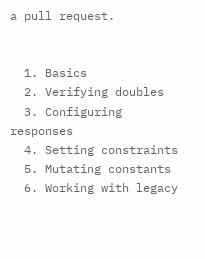a pull request.


  1. Basics
  2. Verifying doubles
  3. Configuring responses
  4. Setting constraints
  5. Mutating constants
  6. Working with legacy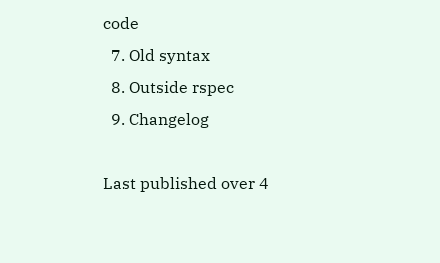code
  7. Old syntax
  8. Outside rspec
  9. Changelog

Last published over 4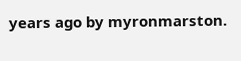years ago by myronmarston.